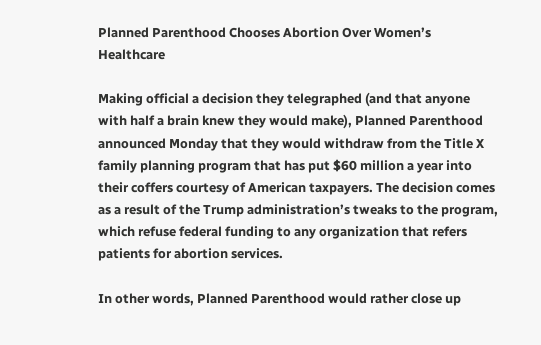Planned Parenthood Chooses Abortion Over Women’s Healthcare

Making official a decision they telegraphed (and that anyone with half a brain knew they would make), Planned Parenthood announced Monday that they would withdraw from the Title X family planning program that has put $60 million a year into their coffers courtesy of American taxpayers. The decision comes as a result of the Trump administration’s tweaks to the program, which refuse federal funding to any organization that refers patients for abortion services.

In other words, Planned Parenthood would rather close up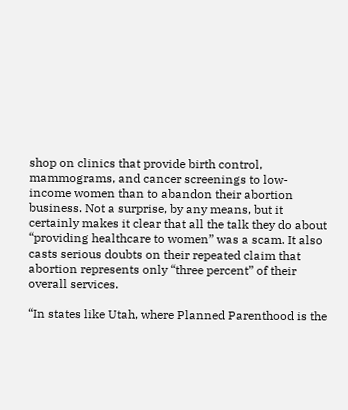shop on clinics that provide birth control, mammograms, and cancer screenings to low-income women than to abandon their abortion business. Not a surprise, by any means, but it certainly makes it clear that all the talk they do about “providing healthcare to women” was a scam. It also casts serious doubts on their repeated claim that abortion represents only “three percent” of their overall services.

“In states like Utah, where Planned Parenthood is the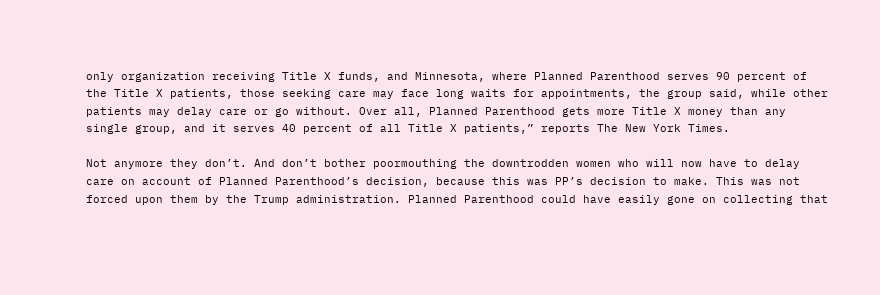only organization receiving Title X funds, and Minnesota, where Planned Parenthood serves 90 percent of the Title X patients, those seeking care may face long waits for appointments, the group said, while other patients may delay care or go without. Over all, Planned Parenthood gets more Title X money than any single group, and it serves 40 percent of all Title X patients,” reports The New York Times.

Not anymore they don’t. And don’t bother poormouthing the downtrodden women who will now have to delay care on account of Planned Parenthood’s decision, because this was PP’s decision to make. This was not forced upon them by the Trump administration. Planned Parenthood could have easily gone on collecting that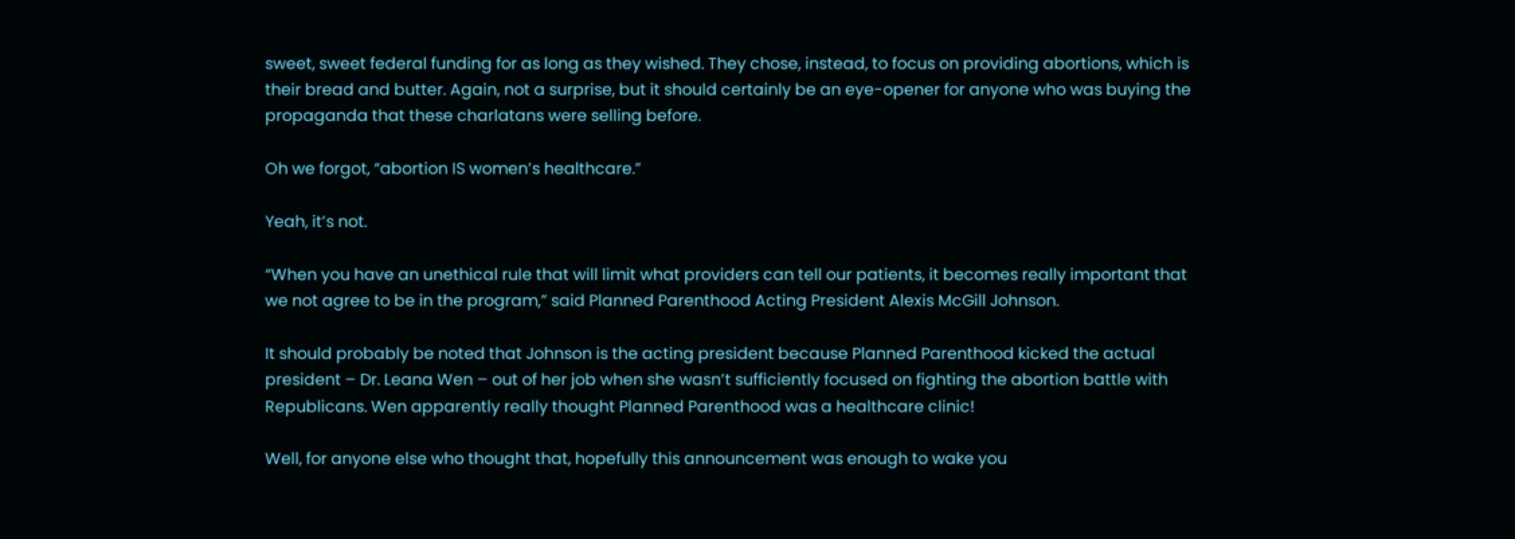sweet, sweet federal funding for as long as they wished. They chose, instead, to focus on providing abortions, which is their bread and butter. Again, not a surprise, but it should certainly be an eye-opener for anyone who was buying the propaganda that these charlatans were selling before.

Oh we forgot, “abortion IS women’s healthcare.”

Yeah, it’s not.

“When you have an unethical rule that will limit what providers can tell our patients, it becomes really important that we not agree to be in the program,” said Planned Parenthood Acting President Alexis McGill Johnson.

It should probably be noted that Johnson is the acting president because Planned Parenthood kicked the actual president – Dr. Leana Wen – out of her job when she wasn’t sufficiently focused on fighting the abortion battle with Republicans. Wen apparently really thought Planned Parenthood was a healthcare clinic!

Well, for anyone else who thought that, hopefully this announcement was enough to wake you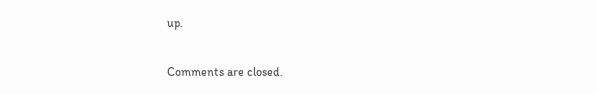up.

Comments are closed.